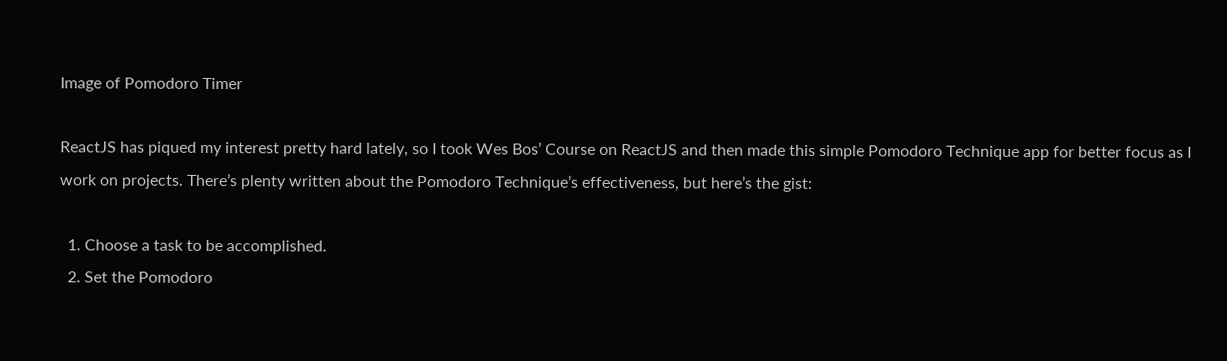Image of Pomodoro Timer

ReactJS has piqued my interest pretty hard lately, so I took Wes Bos’ Course on ReactJS and then made this simple Pomodoro Technique app for better focus as I work on projects. There’s plenty written about the Pomodoro Technique’s effectiveness, but here’s the gist:

  1. Choose a task to be accomplished.
  2. Set the Pomodoro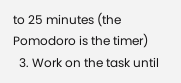to 25 minutes (the Pomodoro is the timer)
  3. Work on the task until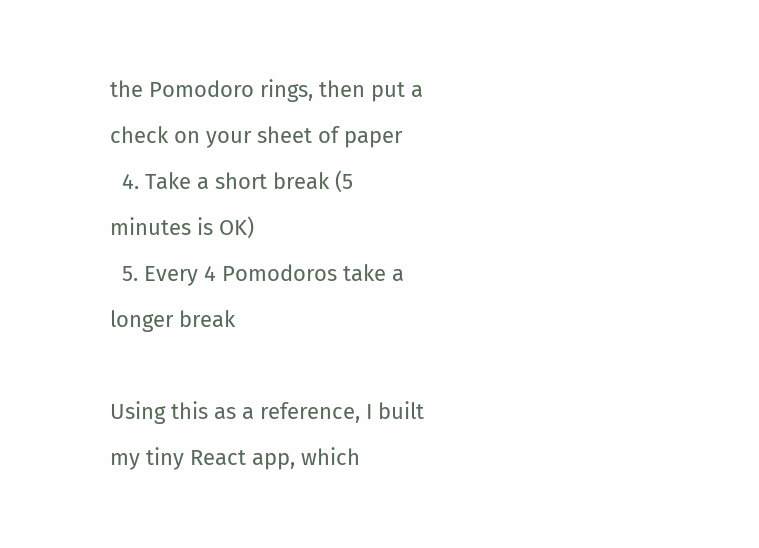the Pomodoro rings, then put a check on your sheet of paper
  4. Take a short break (5 minutes is OK)
  5. Every 4 Pomodoros take a longer break

Using this as a reference, I built my tiny React app, which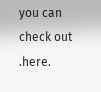you can check out .here.